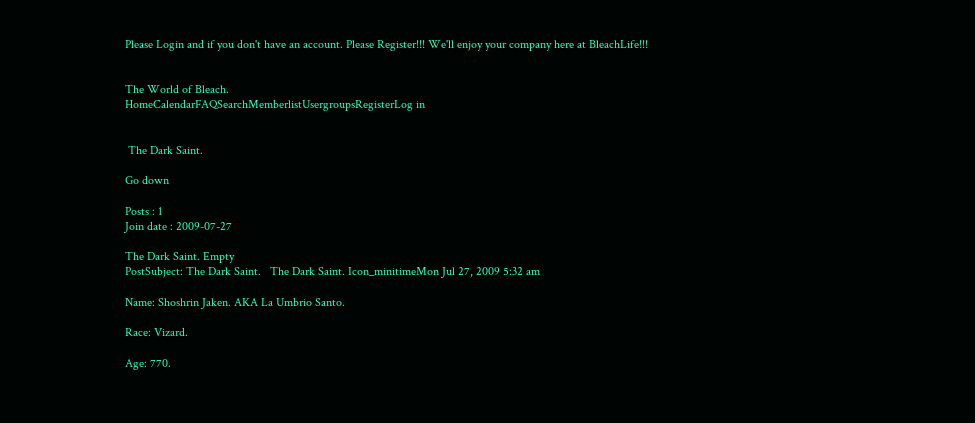Please Login and if you don't have an account. Please Register!!! We'll enjoy your company here at BleachLife!!!


The World of Bleach.
HomeCalendarFAQSearchMemberlistUsergroupsRegisterLog in


 The Dark Saint.

Go down

Posts : 1
Join date : 2009-07-27

The Dark Saint. Empty
PostSubject: The Dark Saint.   The Dark Saint. Icon_minitimeMon Jul 27, 2009 5:32 am

Name: Shoshrin Jaken. AKA La Umbrio Santo.

Race: Vizard.

Age: 770.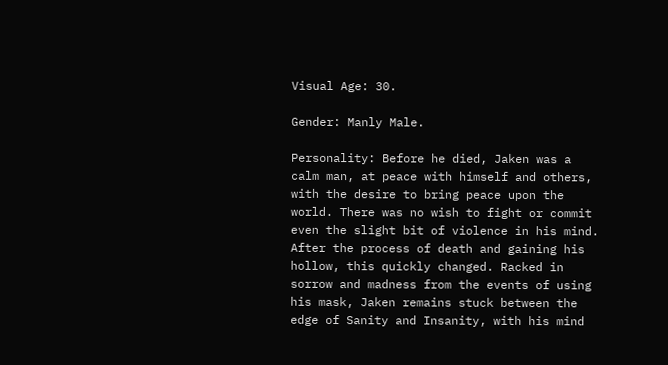Visual Age: 30.

Gender: Manly Male.

Personality: Before he died, Jaken was a calm man, at peace with himself and others, with the desire to bring peace upon the world. There was no wish to fight or commit even the slight bit of violence in his mind. After the process of death and gaining his hollow, this quickly changed. Racked in sorrow and madness from the events of using his mask, Jaken remains stuck between the edge of Sanity and Insanity, with his mind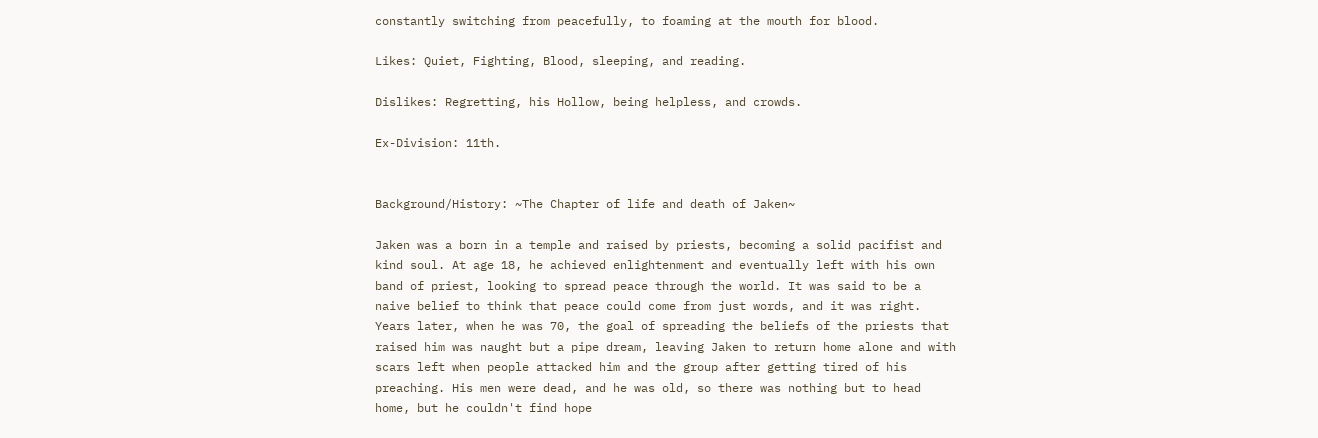constantly switching from peacefully, to foaming at the mouth for blood.

Likes: Quiet, Fighting, Blood, sleeping, and reading.

Dislikes: Regretting, his Hollow, being helpless, and crowds.

Ex-Division: 11th.


Background/History: ~The Chapter of life and death of Jaken~

Jaken was a born in a temple and raised by priests, becoming a solid pacifist and kind soul. At age 18, he achieved enlightenment and eventually left with his own band of priest, looking to spread peace through the world. It was said to be a naive belief to think that peace could come from just words, and it was right. Years later, when he was 70, the goal of spreading the beliefs of the priests that raised him was naught but a pipe dream, leaving Jaken to return home alone and with scars left when people attacked him and the group after getting tired of his preaching. His men were dead, and he was old, so there was nothing but to head home, but he couldn't find hope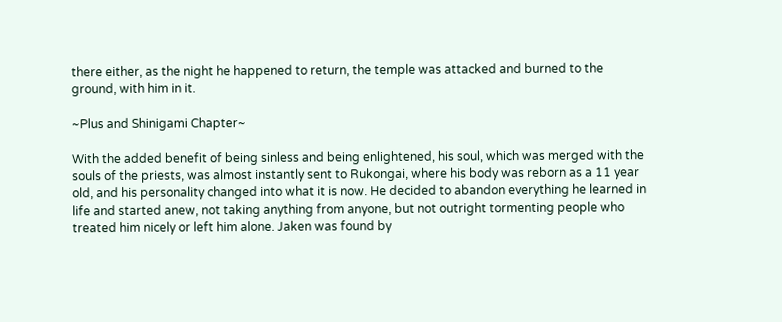there either, as the night he happened to return, the temple was attacked and burned to the ground, with him in it.

~Plus and Shinigami Chapter~

With the added benefit of being sinless and being enlightened, his soul, which was merged with the souls of the priests, was almost instantly sent to Rukongai, where his body was reborn as a 11 year old, and his personality changed into what it is now. He decided to abandon everything he learned in life and started anew, not taking anything from anyone, but not outright tormenting people who treated him nicely or left him alone. Jaken was found by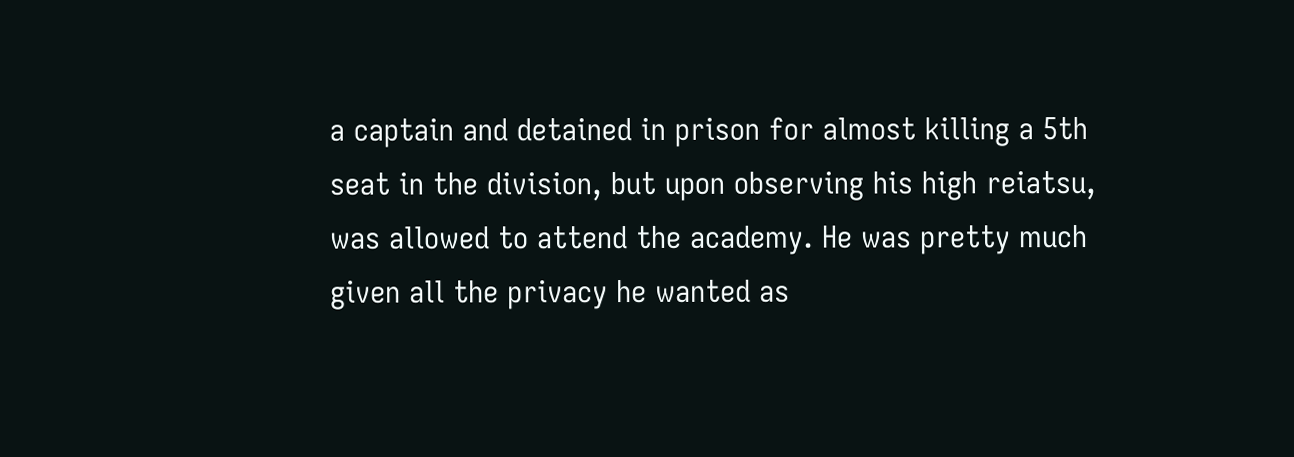a captain and detained in prison for almost killing a 5th seat in the division, but upon observing his high reiatsu, was allowed to attend the academy. He was pretty much given all the privacy he wanted as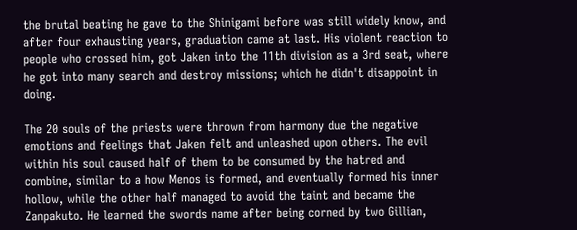the brutal beating he gave to the Shinigami before was still widely know, and after four exhausting years, graduation came at last. His violent reaction to people who crossed him, got Jaken into the 11th division as a 3rd seat, where he got into many search and destroy missions; which he didn't disappoint in doing.

The 20 souls of the priests were thrown from harmony due the negative emotions and feelings that Jaken felt and unleashed upon others. The evil within his soul caused half of them to be consumed by the hatred and combine, similar to a how Menos is formed, and eventually formed his inner hollow, while the other half managed to avoid the taint and became the Zanpakuto. He learned the swords name after being corned by two Gillian,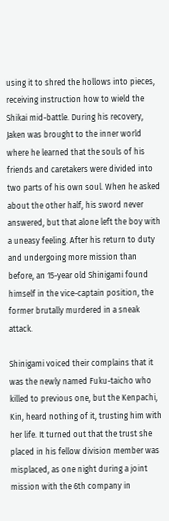using it to shred the hollows into pieces, receiving instruction how to wield the Shikai mid-battle. During his recovery, Jaken was brought to the inner world where he learned that the souls of his friends and caretakers were divided into two parts of his own soul. When he asked about the other half, his sword never answered, but that alone left the boy with a uneasy feeling. After his return to duty and undergoing more mission than before, an 15-year old Shinigami found himself in the vice-captain position, the former brutally murdered in a sneak attack.

Shinigami voiced their complains that it was the newly named Fuku-taicho who killed to previous one, but the Kenpachi, Kin, heard nothing of it, trusting him with her life. It turned out that the trust she placed in his fellow division member was misplaced, as one night during a joint mission with the 6th company in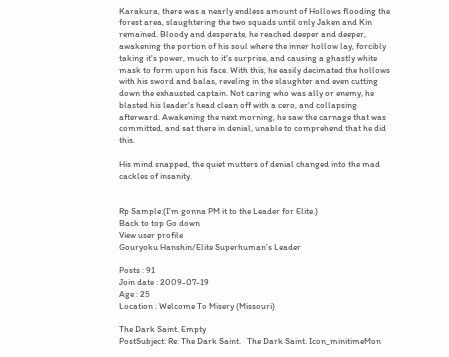Karakura, there was a nearly endless amount of Hollows flooding the forest area, slaughtering the two squads until only Jaken and Kin remained. Bloody and desperate, he reached deeper and deeper, awakening the portion of his soul where the inner hollow lay, forcibly taking it's power, much to it's surprise, and causing a ghastly white mask to form upon his face. With this, he easily decimated the hollows with his sword and balas, reveling in the slaughter and even cutting down the exhausted captain. Not caring who was ally or enemy, he blasted his leader's head clean off with a cero, and collapsing afterward. Awakening the next morning, he saw the carnage that was committed, and sat there in denial, unable to comprehend that he did this.

His mind snapped, the quiet mutters of denial changed into the mad cackles of insanity.


Rp Sample:(I'm gonna PM it to the Leader for Elite.)
Back to top Go down
View user profile
Gouryoku Hanshin/Elite Superhuman's Leader

Posts : 91
Join date : 2009-07-19
Age : 25
Location : Welcome To Misery (Missouri)

The Dark Saint. Empty
PostSubject: Re: The Dark Saint.   The Dark Saint. Icon_minitimeMon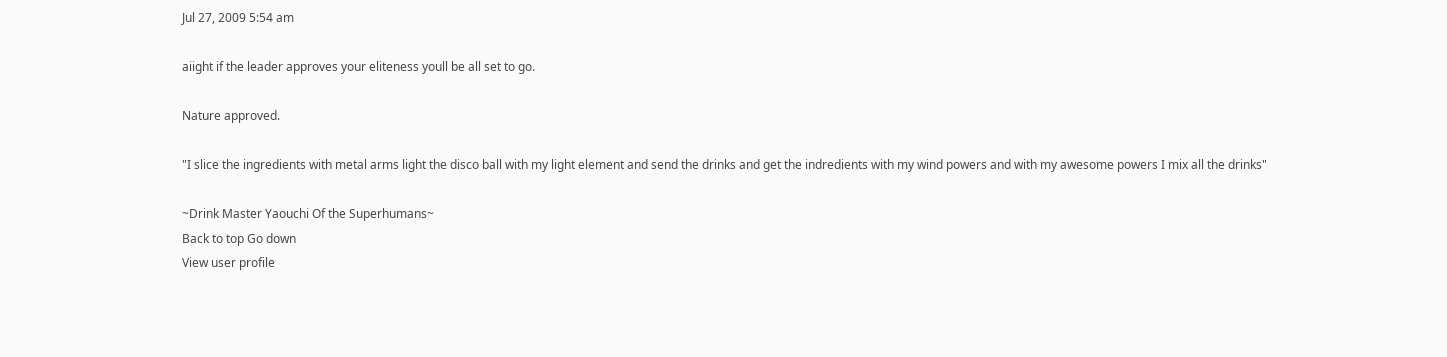Jul 27, 2009 5:54 am

aiight if the leader approves your eliteness youll be all set to go.

Nature approved.

"I slice the ingredients with metal arms light the disco ball with my light element and send the drinks and get the indredients with my wind powers and with my awesome powers I mix all the drinks"

~Drink Master Yaouchi Of the Superhumans~
Back to top Go down
View user profile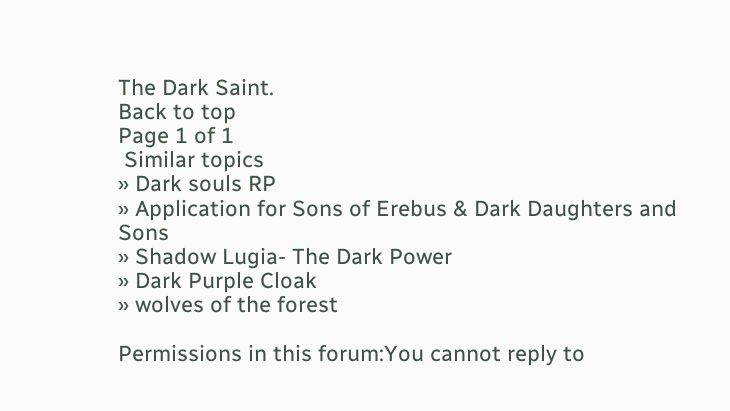The Dark Saint.
Back to top
Page 1 of 1
 Similar topics
» Dark souls RP
» Application for Sons of Erebus & Dark Daughters and Sons
» Shadow Lugia- The Dark Power
» Dark Purple Cloak
» wolves of the forest

Permissions in this forum:You cannot reply to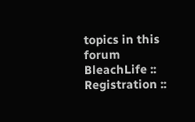topics in this forum
BleachLife :: Registration ::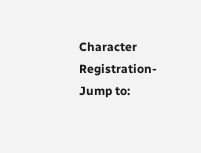Character Registration-
Jump to: